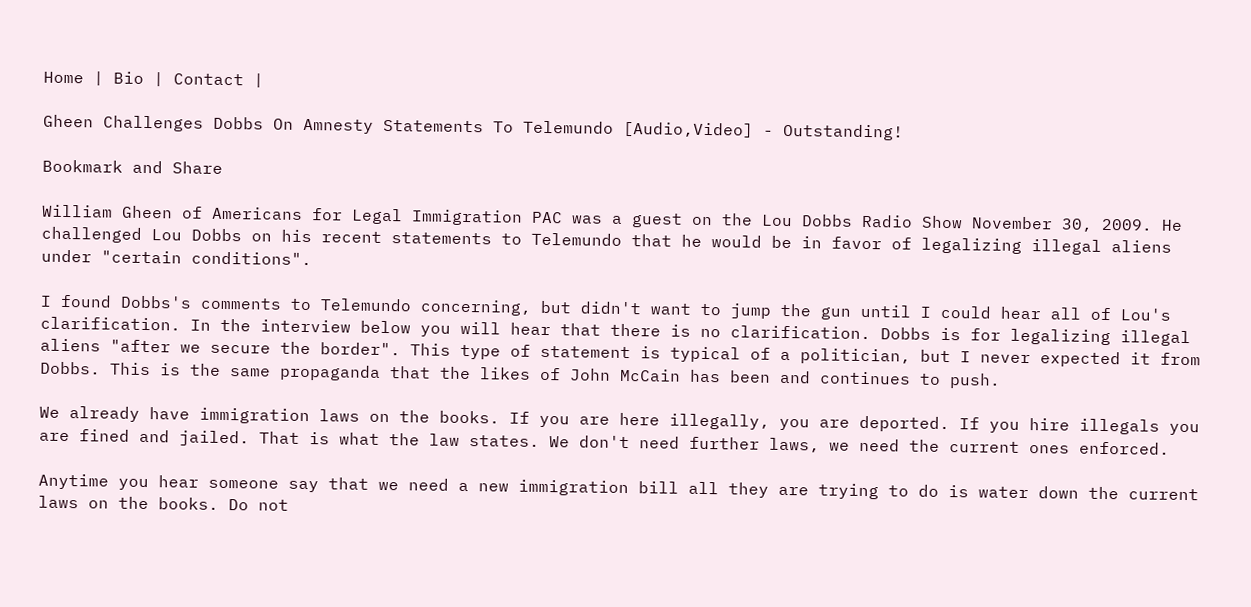Home | Bio | Contact |

Gheen Challenges Dobbs On Amnesty Statements To Telemundo [Audio,Video] - Outstanding!

Bookmark and Share

William Gheen of Americans for Legal Immigration PAC was a guest on the Lou Dobbs Radio Show November 30, 2009. He challenged Lou Dobbs on his recent statements to Telemundo that he would be in favor of legalizing illegal aliens under "certain conditions".

I found Dobbs's comments to Telemundo concerning, but didn't want to jump the gun until I could hear all of Lou's clarification. In the interview below you will hear that there is no clarification. Dobbs is for legalizing illegal aliens "after we secure the border". This type of statement is typical of a politician, but I never expected it from Dobbs. This is the same propaganda that the likes of John McCain has been and continues to push.

We already have immigration laws on the books. If you are here illegally, you are deported. If you hire illegals you are fined and jailed. That is what the law states. We don't need further laws, we need the current ones enforced.

Anytime you hear someone say that we need a new immigration bill all they are trying to do is water down the current laws on the books. Do not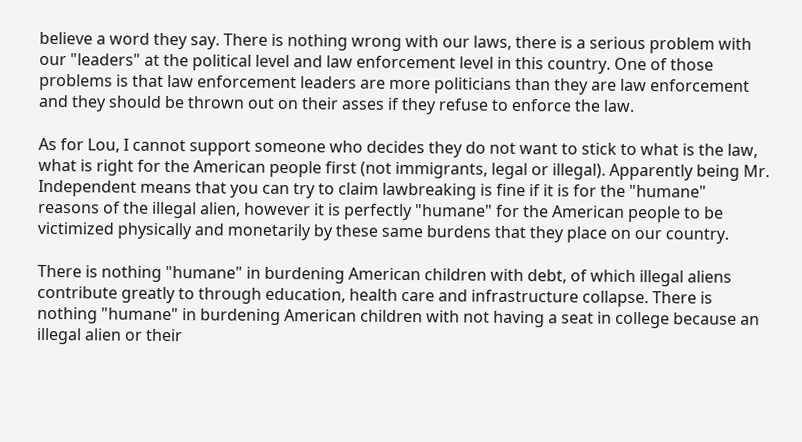believe a word they say. There is nothing wrong with our laws, there is a serious problem with our "leaders" at the political level and law enforcement level in this country. One of those problems is that law enforcement leaders are more politicians than they are law enforcement and they should be thrown out on their asses if they refuse to enforce the law.

As for Lou, I cannot support someone who decides they do not want to stick to what is the law, what is right for the American people first (not immigrants, legal or illegal). Apparently being Mr. Independent means that you can try to claim lawbreaking is fine if it is for the "humane" reasons of the illegal alien, however it is perfectly "humane" for the American people to be victimized physically and monetarily by these same burdens that they place on our country.

There is nothing "humane" in burdening American children with debt, of which illegal aliens contribute greatly to through education, health care and infrastructure collapse. There is nothing "humane" in burdening American children with not having a seat in college because an illegal alien or their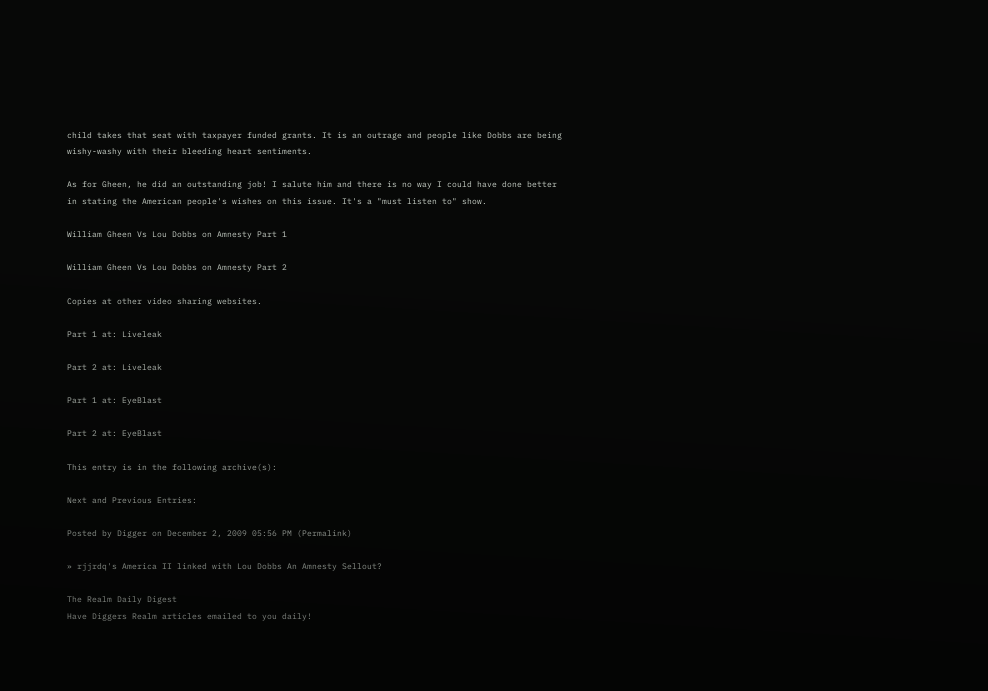child takes that seat with taxpayer funded grants. It is an outrage and people like Dobbs are being wishy-washy with their bleeding heart sentiments.

As for Gheen, he did an outstanding job! I salute him and there is no way I could have done better in stating the American people's wishes on this issue. It's a "must listen to" show.

William Gheen Vs Lou Dobbs on Amnesty Part 1

William Gheen Vs Lou Dobbs on Amnesty Part 2

Copies at other video sharing websites.

Part 1 at: Liveleak

Part 2 at: Liveleak

Part 1 at: EyeBlast

Part 2 at: EyeBlast

This entry is in the following archive(s):

Next and Previous Entries:

Posted by Digger on December 2, 2009 05:56 PM (Permalink)

» rjjrdq's America II linked with Lou Dobbs An Amnesty Sellout?

The Realm Daily Digest
Have Diggers Realm articles emailed to you daily!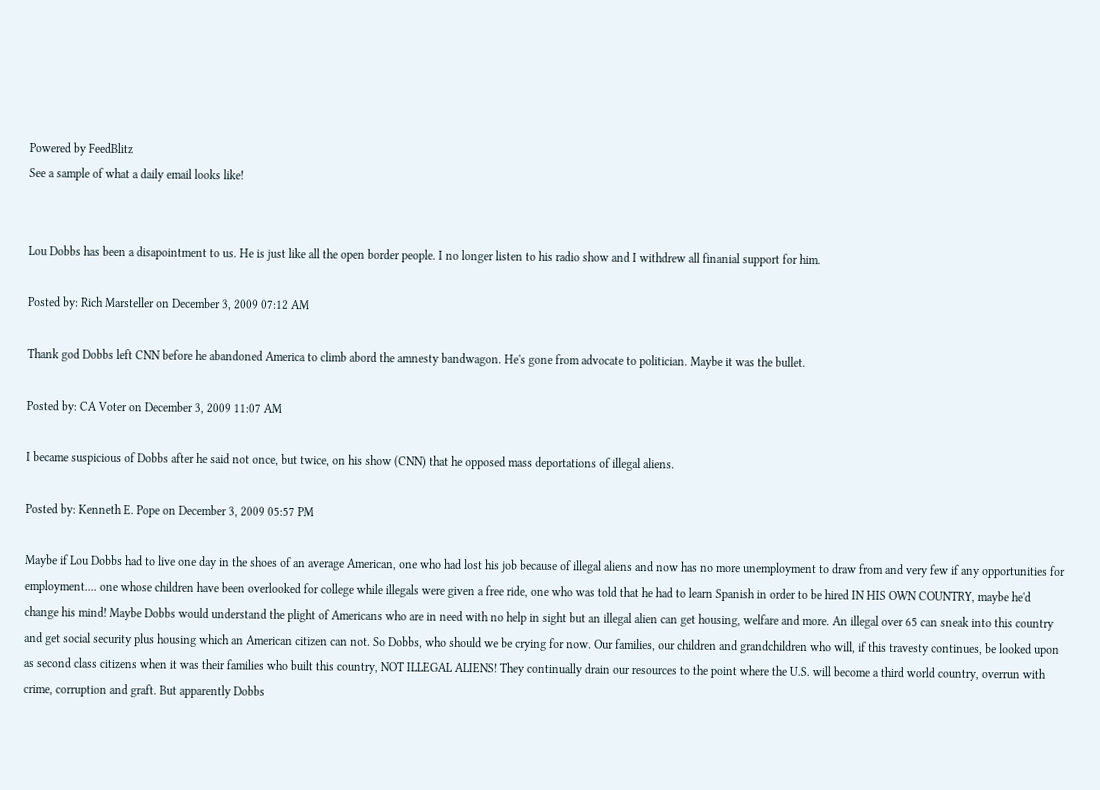Powered by FeedBlitz
See a sample of what a daily email looks like!


Lou Dobbs has been a disapointment to us. He is just like all the open border people. I no longer listen to his radio show and I withdrew all finanial support for him.

Posted by: Rich Marsteller on December 3, 2009 07:12 AM

Thank god Dobbs left CNN before he abandoned America to climb abord the amnesty bandwagon. He's gone from advocate to politician. Maybe it was the bullet.

Posted by: CA Voter on December 3, 2009 11:07 AM

I became suspicious of Dobbs after he said not once, but twice, on his show (CNN) that he opposed mass deportations of illegal aliens.

Posted by: Kenneth E. Pope on December 3, 2009 05:57 PM

Maybe if Lou Dobbs had to live one day in the shoes of an average American, one who had lost his job because of illegal aliens and now has no more unemployment to draw from and very few if any opportunities for employment.... one whose children have been overlooked for college while illegals were given a free ride, one who was told that he had to learn Spanish in order to be hired IN HIS OWN COUNTRY, maybe he'd change his mind! Maybe Dobbs would understand the plight of Americans who are in need with no help in sight but an illegal alien can get housing, welfare and more. An illegal over 65 can sneak into this country and get social security plus housing which an American citizen can not. So Dobbs, who should we be crying for now. Our families, our children and grandchildren who will, if this travesty continues, be looked upon as second class citizens when it was their families who built this country, NOT ILLEGAL ALIENS! They continually drain our resources to the point where the U.S. will become a third world country, overrun with crime, corruption and graft. But apparently Dobbs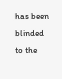has been blinded to the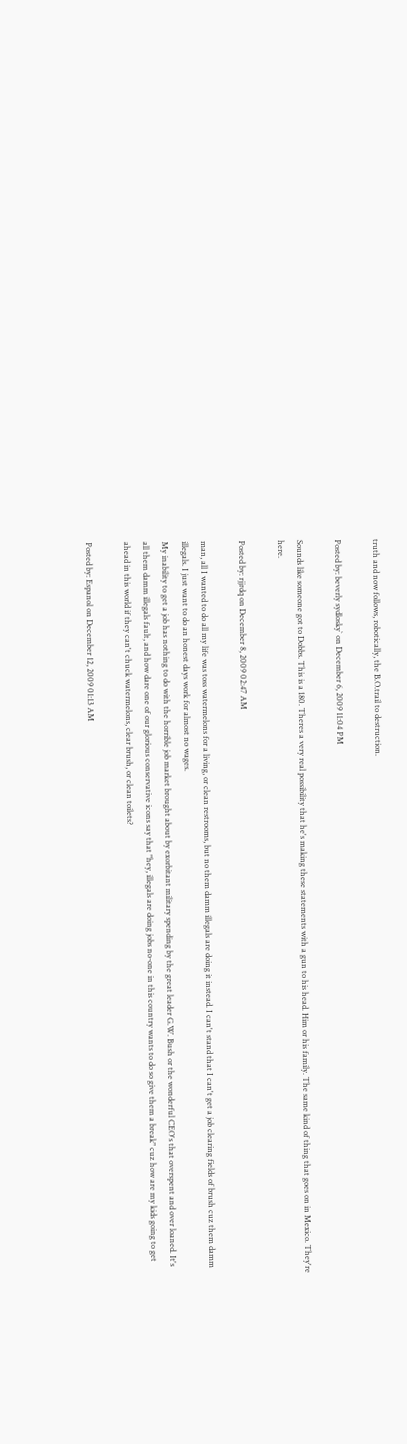truth and now follows, robotically, the B.O.trail to destruction.

Posted by: beverly sydlosky` on December 6, 2009 11:04 PM

Sounds like someone got to Dobbs. This is a 180. Theres a very real possibility that he's making these statements with a gun to his head. Him or his family. The same kind of thing that goes on in Mexico. They're here.

Posted by: rjjrdq on December 8, 2009 02:47 AM

man, all I wanted to do all my life was toss watermelons for a living, or clean restrooms, but no them damm illegals are doing it instead. I can't stand that I can't get a job clearing fields of brush cuz them damm illegals. I just want to do an honest days work for almost no wages.
My inability to get a job has nothing to do with the horrible job market brought about by exorbitant military spending by the great leader G.W. Bush or the wonderful CEO's that overspent and over loaned. It's all them damm illegals fault, and how dare one of our glorious conservative icons say that "hey, illegals are doing jobs no-one in this country wants to do so give them a break" cuz how are my kids going to get ahead in this world if they can't chuck watermelons, clear brush, or clean toilets?

Posted by: Espanol on December 12, 2009 01:13 AM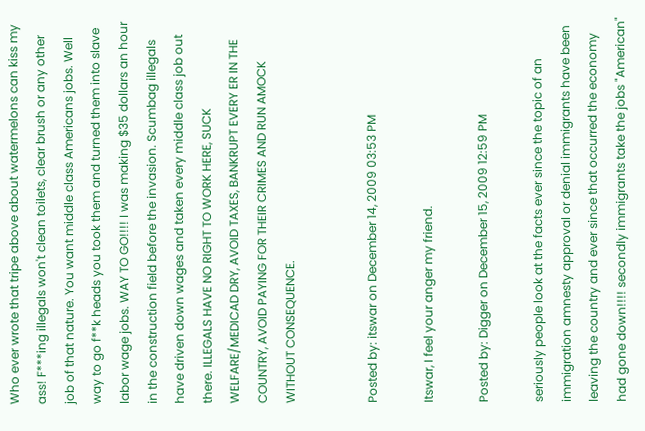Who ever wrote that tripe above about watermelons can kiss my ass! F***ing illegals won't clean toilets, clear brush or any other job of that nature. You want middle class Americans jobs. Well way to go f**k heads you took them and turned them into slave labor wage jobs. WAY TO GO!!!! I was making $35 dollars an hour in the construction field before the invasion. Scumbag illegals have driven down wages and taken every middle class job out there. ILLEGALS HAVE NO RIGHT TO WORK HERE, SUCK WELFARE/MEDICAD DRY, AVOID TAXES, BANKRUPT EVERY ER IN THE COUNTRY, AVOID PAYING FOR THEIR CRIMES AND RUN AMOCK WITHOUT CONSEQUENCE.


Posted by: itswar on December 14, 2009 03:53 PM

Itswar, I feel your anger my friend.

Posted by: Digger on December 15, 2009 12:59 PM

seriously people look at the facts ever since the topic of an immigration amnesty approval or denial immigrants have been leaving the country and ever since that occurred the economy had gone down!!!! secondly immigrants take the jobs "American"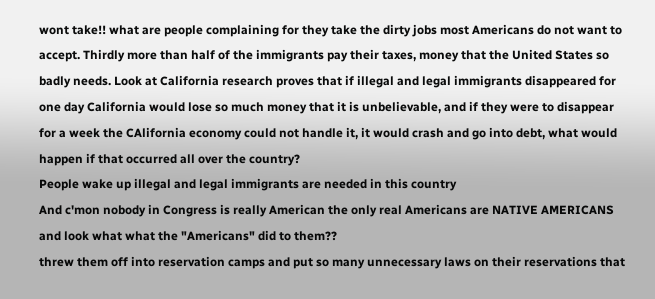wont take!! what are people complaining for they take the dirty jobs most Americans do not want to accept. Thirdly more than half of the immigrants pay their taxes, money that the United States so badly needs. Look at California research proves that if illegal and legal immigrants disappeared for one day California would lose so much money that it is unbelievable, and if they were to disappear for a week the CAlifornia economy could not handle it, it would crash and go into debt, what would happen if that occurred all over the country?
People wake up illegal and legal immigrants are needed in this country
And c'mon nobody in Congress is really American the only real Americans are NATIVE AMERICANS and look what what the "Americans" did to them??
threw them off into reservation camps and put so many unnecessary laws on their reservations that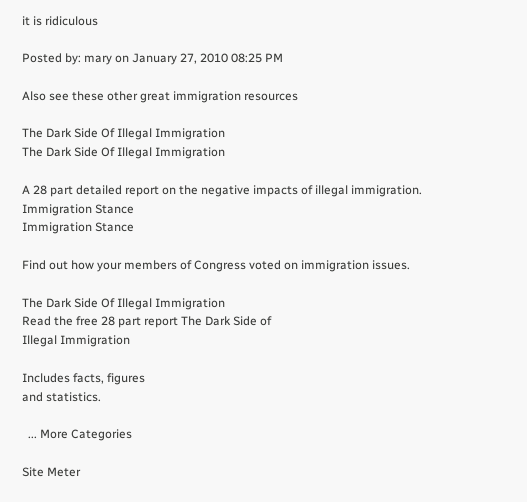it is ridiculous

Posted by: mary on January 27, 2010 08:25 PM

Also see these other great immigration resources

The Dark Side Of Illegal Immigration
The Dark Side Of Illegal Immigration

A 28 part detailed report on the negative impacts of illegal immigration.
Immigration Stance
Immigration Stance

Find out how your members of Congress voted on immigration issues.

The Dark Side Of Illegal Immigration
Read the free 28 part report The Dark Side of
Illegal Immigration

Includes facts, figures
and statistics.

  ... More Categories

Site Meter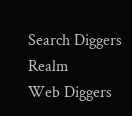Search Diggers Realm
Web Diggers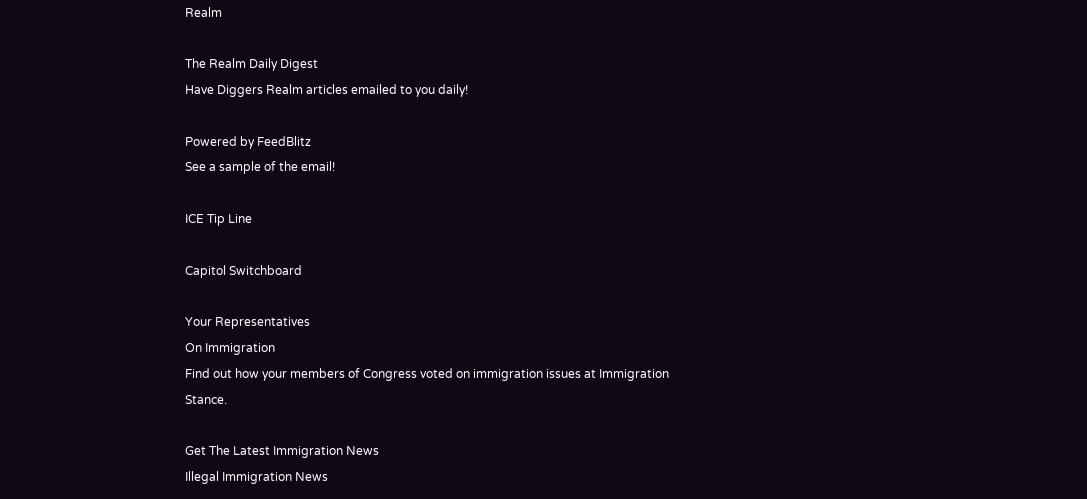Realm

The Realm Daily Digest
Have Diggers Realm articles emailed to you daily!

Powered by FeedBlitz
See a sample of the email!

ICE Tip Line

Capitol Switchboard

Your Representatives
On Immigration
Find out how your members of Congress voted on immigration issues at Immigration Stance.

Get The Latest Immigration News
Illegal Immigration News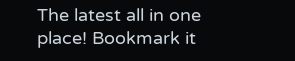The latest all in one place! Bookmark it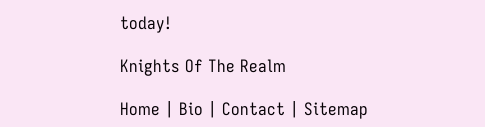today!

Knights Of The Realm

Home | Bio | Contact | Sitemap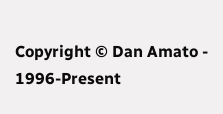Copyright © Dan Amato - 1996-Present